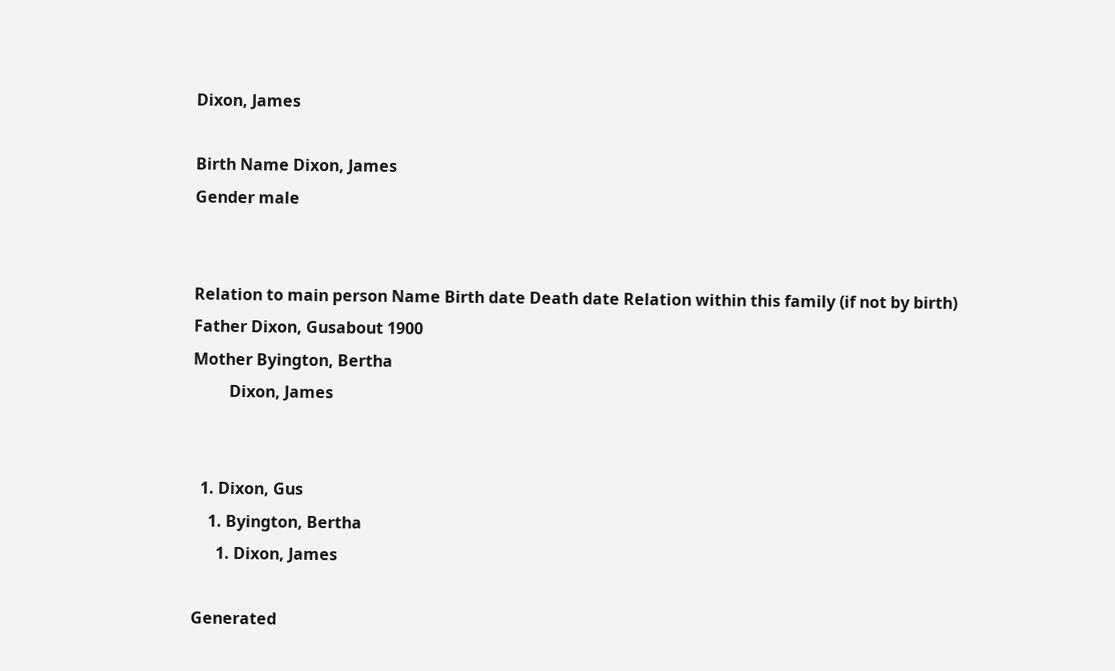Dixon, James

Birth Name Dixon, James
Gender male


Relation to main person Name Birth date Death date Relation within this family (if not by birth)
Father Dixon, Gusabout 1900
Mother Byington, Bertha
         Dixon, James


  1. Dixon, Gus
    1. Byington, Bertha
      1. Dixon, James

Generated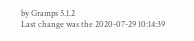by Gramps 5.1.2
Last change was the 2020-07-29 10:14:39